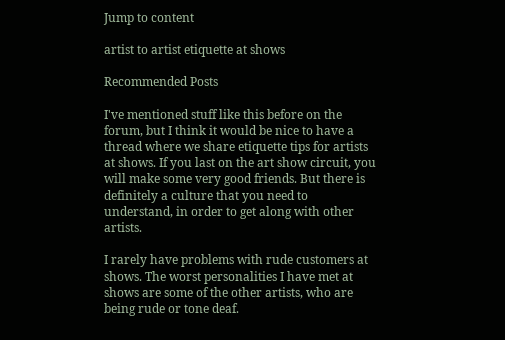Jump to content

artist to artist etiquette at shows

Recommended Posts

I've mentioned stuff like this before on the forum, but I think it would be nice to have a thread where we share etiquette tips for artists at shows. If you last on the art show circuit, you will make some very good friends. But there is definitely a culture that you need to understand, in order to get along with other artists.

I rarely have problems with rude customers at shows. The worst personalities I have met at shows are some of the other artists, who are being rude or tone deaf.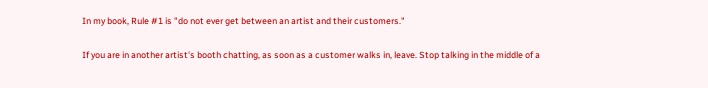In my book, Rule #1 is "do not ever get between an artist and their customers."

If you are in another artist's booth chatting, as soon as a customer walks in, leave. Stop talking in the middle of a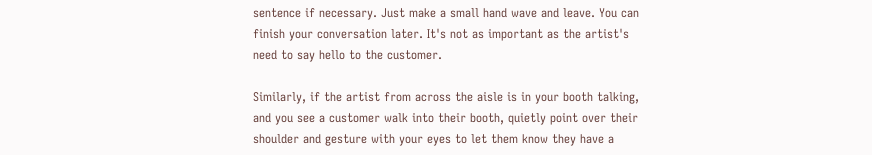sentence if necessary. Just make a small hand wave and leave. You can finish your conversation later. It's not as important as the artist's need to say hello to the customer.

Similarly, if the artist from across the aisle is in your booth talking, and you see a customer walk into their booth, quietly point over their shoulder and gesture with your eyes to let them know they have a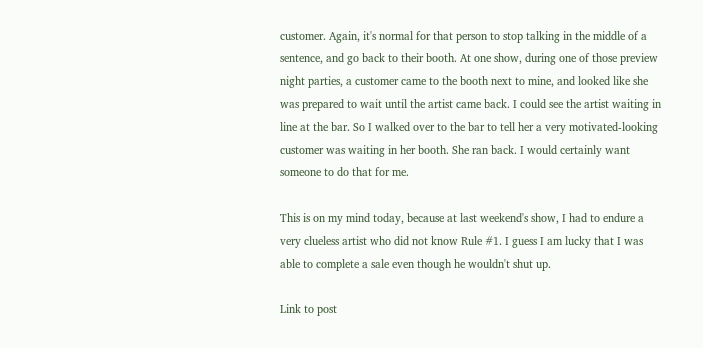customer. Again, it's normal for that person to stop talking in the middle of a sentence, and go back to their booth. At one show, during one of those preview night parties, a customer came to the booth next to mine, and looked like she was prepared to wait until the artist came back. I could see the artist waiting in line at the bar. So I walked over to the bar to tell her a very motivated-looking customer was waiting in her booth. She ran back. I would certainly want someone to do that for me.

This is on my mind today, because at last weekend's show, I had to endure a very clueless artist who did not know Rule #1. I guess I am lucky that I was able to complete a sale even though he wouldn't shut up.

Link to post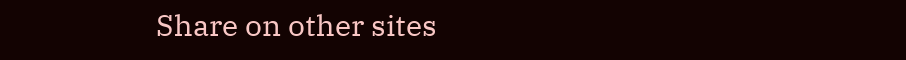Share on other sites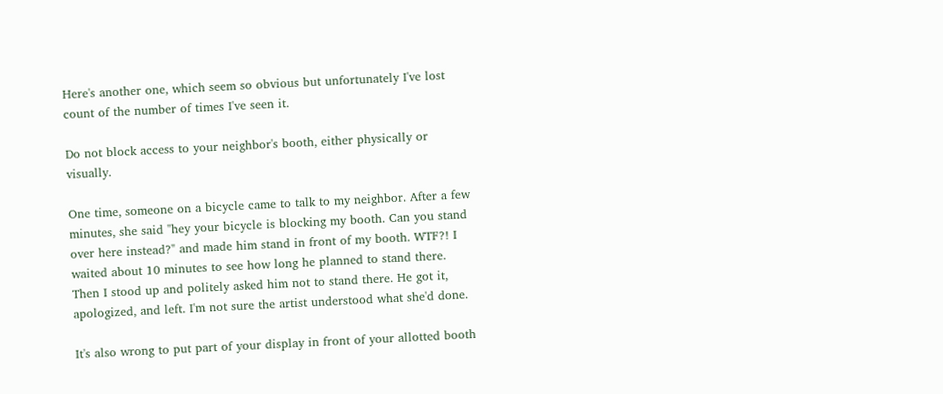Here's another one, which seem so obvious but unfortunately I've lost count of the number of times I've seen it.

Do not block access to your neighbor's booth, either physically or visually.

One time, someone on a bicycle came to talk to my neighbor. After a few minutes, she said "hey your bicycle is blocking my booth. Can you stand over here instead?" and made him stand in front of my booth. WTF?! I waited about 10 minutes to see how long he planned to stand there. Then I stood up and politely asked him not to stand there. He got it, apologized, and left. I'm not sure the artist understood what she'd done.

It's also wrong to put part of your display in front of your allotted booth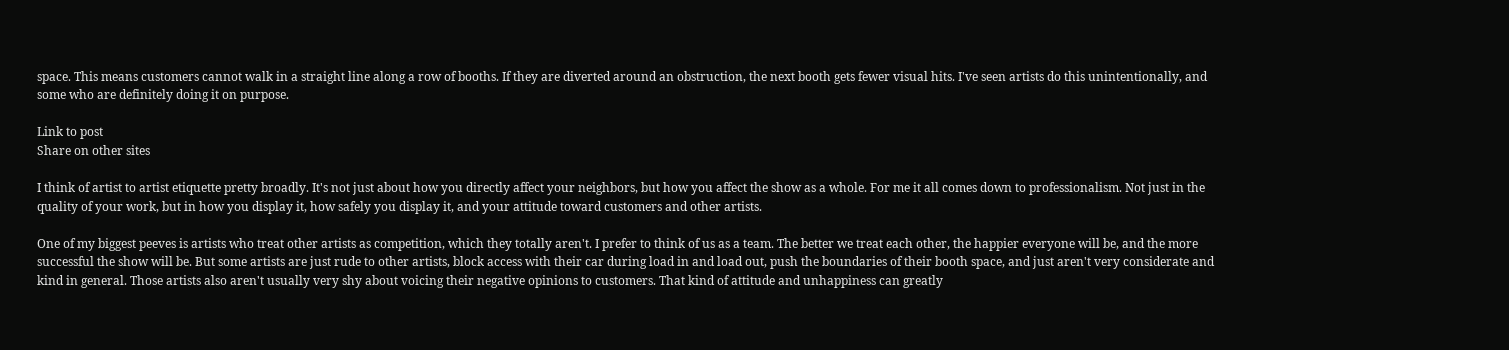space. This means customers cannot walk in a straight line along a row of booths. If they are diverted around an obstruction, the next booth gets fewer visual hits. I've seen artists do this unintentionally, and some who are definitely doing it on purpose.

Link to post
Share on other sites

I think of artist to artist etiquette pretty broadly. It's not just about how you directly affect your neighbors, but how you affect the show as a whole. For me it all comes down to professionalism. Not just in the quality of your work, but in how you display it, how safely you display it, and your attitude toward customers and other artists.

One of my biggest peeves is artists who treat other artists as competition, which they totally aren't. I prefer to think of us as a team. The better we treat each other, the happier everyone will be, and the more successful the show will be. But some artists are just rude to other artists, block access with their car during load in and load out, push the boundaries of their booth space, and just aren't very considerate and kind in general. Those artists also aren't usually very shy about voicing their negative opinions to customers. That kind of attitude and unhappiness can greatly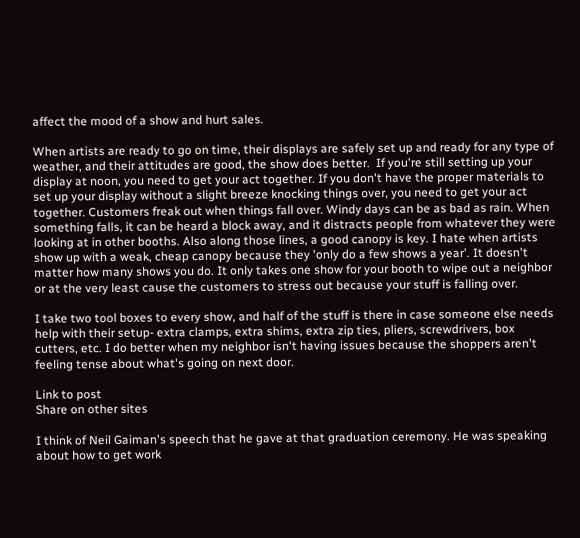affect the mood of a show and hurt sales.

When artists are ready to go on time, their displays are safely set up and ready for any type of weather, and their attitudes are good, the show does better.  If you're still setting up your display at noon, you need to get your act together. If you don't have the proper materials to set up your display without a slight breeze knocking things over, you need to get your act together. Customers freak out when things fall over. Windy days can be as bad as rain. When something falls, it can be heard a block away, and it distracts people from whatever they were looking at in other booths. Also along those lines, a good canopy is key. I hate when artists show up with a weak, cheap canopy because they 'only do a few shows a year'. It doesn't matter how many shows you do. It only takes one show for your booth to wipe out a neighbor or at the very least cause the customers to stress out because your stuff is falling over.

I take two tool boxes to every show, and half of the stuff is there in case someone else needs help with their setup- extra clamps, extra shims, extra zip ties, pliers, screwdrivers, box cutters, etc. I do better when my neighbor isn't having issues because the shoppers aren't feeling tense about what's going on next door.

Link to post
Share on other sites

I think of Neil Gaiman's speech that he gave at that graduation ceremony. He was speaking about how to get work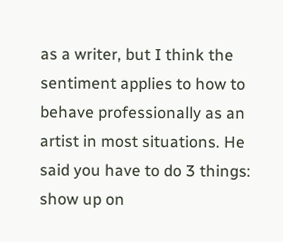as a writer, but I think the sentiment applies to how to behave professionally as an artist in most situations. He said you have to do 3 things: show up on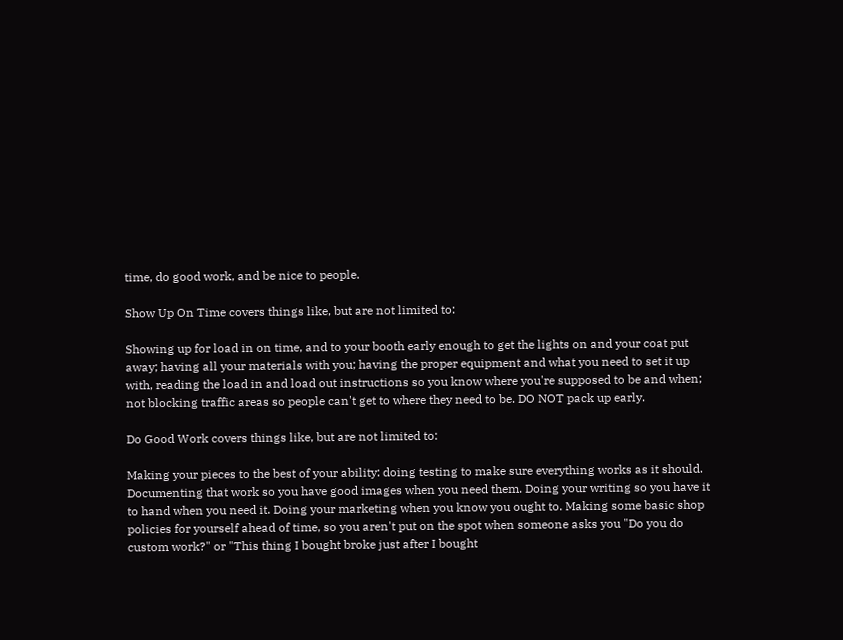time, do good work, and be nice to people.

Show Up On Time covers things like, but are not limited to:

Showing up for load in on time, and to your booth early enough to get the lights on and your coat put away; having all your materials with you; having the proper equipment and what you need to set it up with, reading the load in and load out instructions so you know where you're supposed to be and when; not blocking traffic areas so people can't get to where they need to be. DO NOT pack up early.

Do Good Work covers things like, but are not limited to:

Making your pieces to the best of your ability: doing testing to make sure everything works as it should. Documenting that work so you have good images when you need them. Doing your writing so you have it to hand when you need it. Doing your marketing when you know you ought to. Making some basic shop policies for yourself ahead of time, so you aren't put on the spot when someone asks you "Do you do custom work?" or "This thing I bought broke just after I bought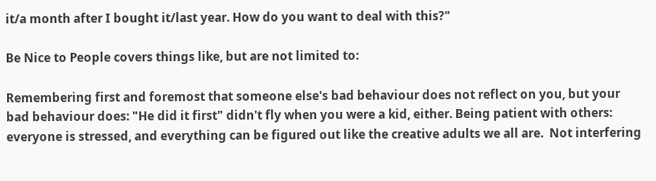it/a month after I bought it/last year. How do you want to deal with this?"

Be Nice to People covers things like, but are not limited to:

Remembering first and foremost that someone else's bad behaviour does not reflect on you, but your bad behaviour does: "He did it first" didn't fly when you were a kid, either. Being patient with others: everyone is stressed, and everything can be figured out like the creative adults we all are.  Not interfering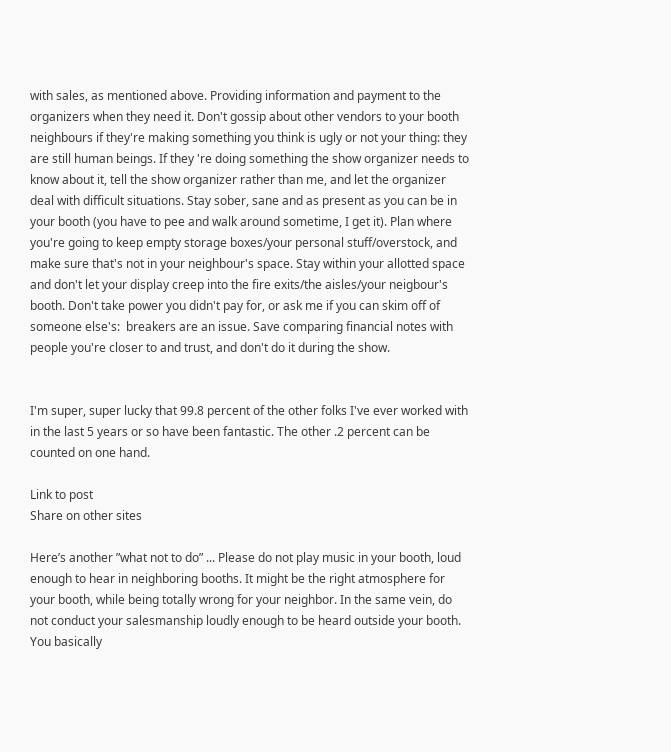with sales, as mentioned above. Providing information and payment to the organizers when they need it. Don't gossip about other vendors to your booth neighbours if they're making something you think is ugly or not your thing: they are still human beings. If they 're doing something the show organizer needs to know about it, tell the show organizer rather than me, and let the organizer deal with difficult situations. Stay sober, sane and as present as you can be in your booth (you have to pee and walk around sometime, I get it). Plan where you're going to keep empty storage boxes/your personal stuff/overstock, and make sure that's not in your neighbour's space. Stay within your allotted space and don't let your display creep into the fire exits/the aisles/your neigbour's booth. Don't take power you didn't pay for, or ask me if you can skim off of someone else's:  breakers are an issue. Save comparing financial notes with people you're closer to and trust, and don't do it during the show.


I'm super, super lucky that 99.8 percent of the other folks I've ever worked with in the last 5 years or so have been fantastic. The other .2 percent can be counted on one hand.

Link to post
Share on other sites

Here’s another ”what not to do” ... Please do not play music in your booth, loud enough to hear in neighboring booths. It might be the right atmosphere for your booth, while being totally wrong for your neighbor. In the same vein, do not conduct your salesmanship loudly enough to be heard outside your booth. You basically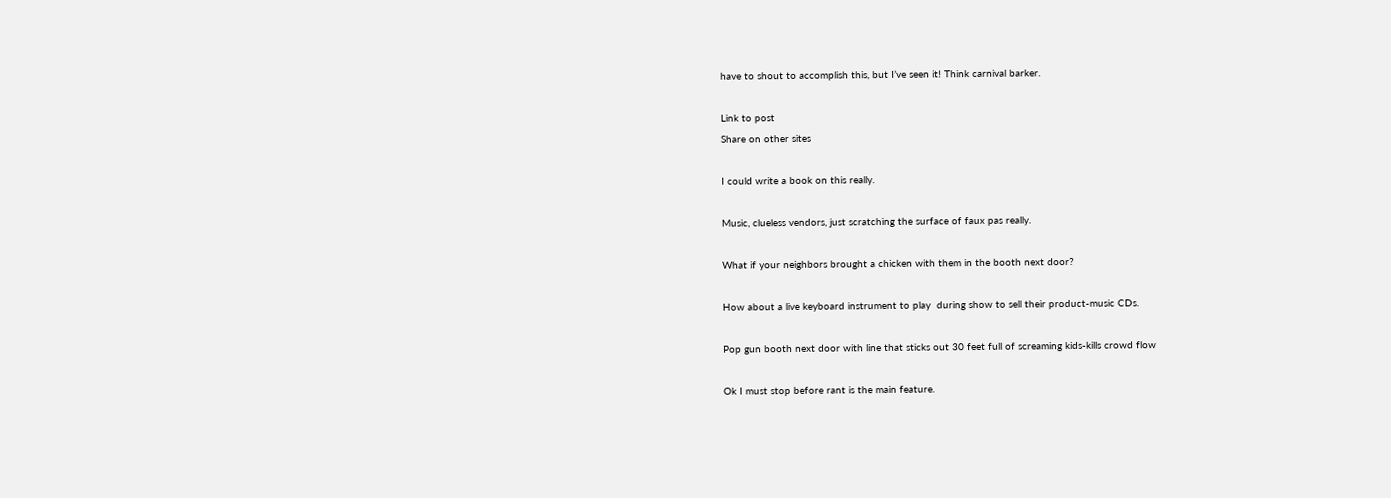have to shout to accomplish this, but I’ve seen it! Think carnival barker.

Link to post
Share on other sites

I could write a book on this really.

Music, clueless vendors, just scratching the surface of faux pas really.

What if your neighbors brought a chicken with them in the booth next door?

How about a live keyboard instrument to play  during show to sell their product-music CDs.

Pop gun booth next door with line that sticks out 30 feet full of screaming kids-kills crowd flow

Ok I must stop before rant is the main feature.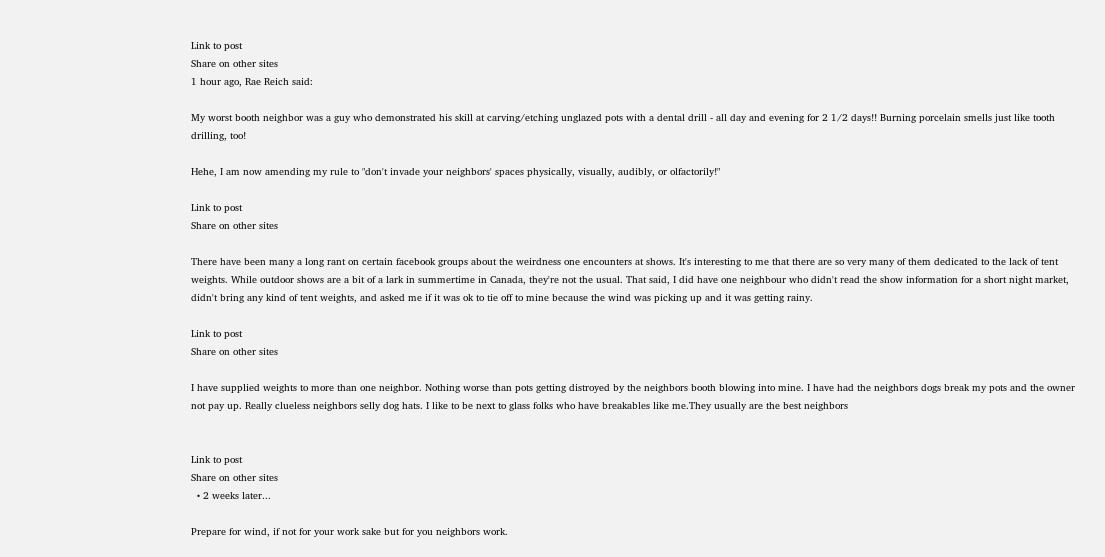Link to post
Share on other sites
1 hour ago, Rae Reich said:

My worst booth neighbor was a guy who demonstrated his skill at carving/etching unglazed pots with a dental drill - all day and evening for 2 1/2 days!! Burning porcelain smells just like tooth drilling, too!

Hehe, I am now amending my rule to "don't invade your neighbors' spaces physically, visually, audibly, or olfactorily!"

Link to post
Share on other sites

There have been many a long rant on certain facebook groups about the weirdness one encounters at shows. It's interesting to me that there are so very many of them dedicated to the lack of tent weights. While outdoor shows are a bit of a lark in summertime in Canada, they're not the usual. That said, I did have one neighbour who didn't read the show information for a short night market,  didn't bring any kind of tent weights, and asked me if it was ok to tie off to mine because the wind was picking up and it was getting rainy.

Link to post
Share on other sites

I have supplied weights to more than one neighbor. Nothing worse than pots getting distroyed by the neighbors booth blowing into mine. I have had the neighbors dogs break my pots and the owner not pay up. Really clueless neighbors selly dog hats. I like to be next to glass folks who have breakables like me.They usually are the best neighbors


Link to post
Share on other sites
  • 2 weeks later...

Prepare for wind, if not for your work sake but for you neighbors work.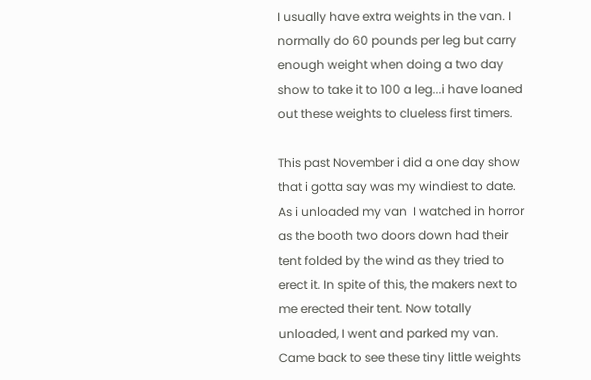I usually have extra weights in the van. I normally do 60 pounds per leg but carry enough weight when doing a two day show to take it to 100 a leg...i have loaned out these weights to clueless first timers.

This past November i did a one day show that i gotta say was my windiest to date. As i unloaded my van  I watched in horror as the booth two doors down had their tent folded by the wind as they tried to erect it. In spite of this, the makers next to me erected their tent. Now totally unloaded, I went and parked my van. Came back to see these tiny little weights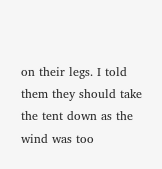on their legs. I told them they should take the tent down as the wind was too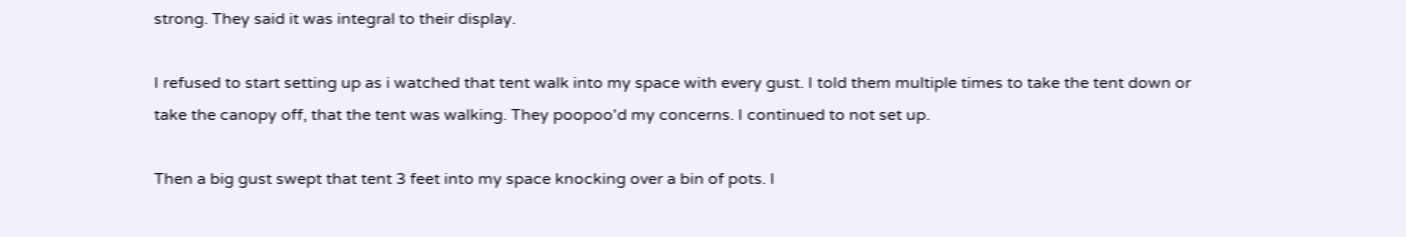strong. They said it was integral to their display.

I refused to start setting up as i watched that tent walk into my space with every gust. I told them multiple times to take the tent down or take the canopy off, that the tent was walking. They poopoo'd my concerns. I continued to not set up.

Then a big gust swept that tent 3 feet into my space knocking over a bin of pots. I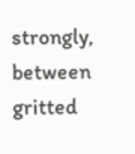strongly, between gritted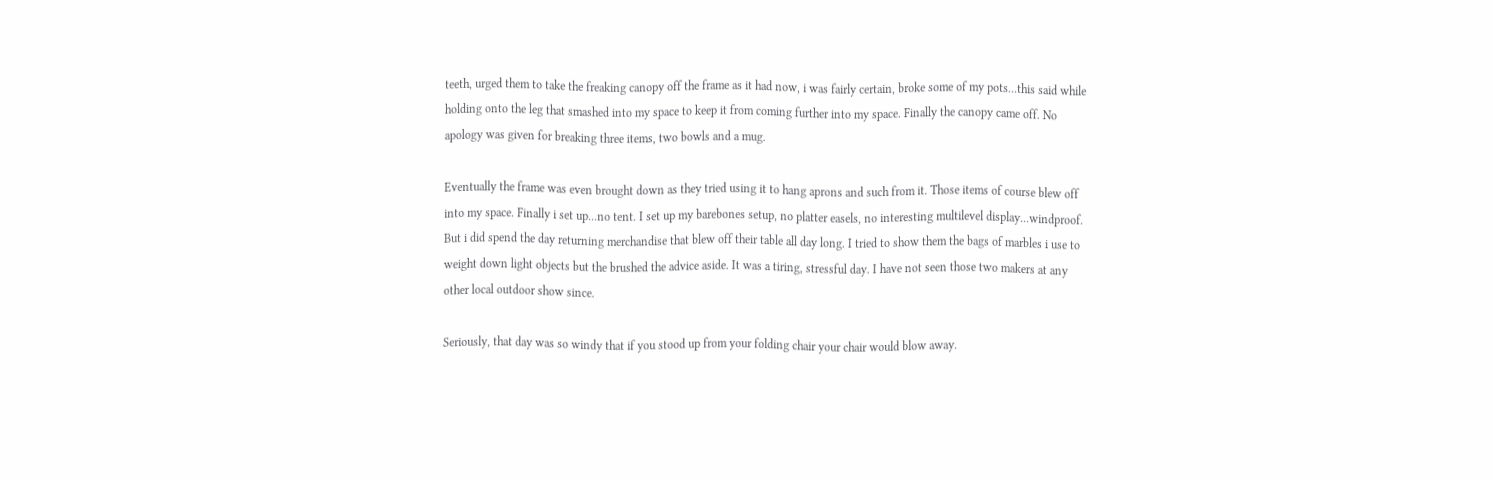teeth, urged them to take the freaking canopy off the frame as it had now, i was fairly certain, broke some of my pots...this said while holding onto the leg that smashed into my space to keep it from coming further into my space. Finally the canopy came off. No apology was given for breaking three items, two bowls and a mug.

Eventually the frame was even brought down as they tried using it to hang aprons and such from it. Those items of course blew off into my space. Finally i set up...no tent. I set up my barebones setup, no platter easels, no interesting multilevel display...windproof. But i did spend the day returning merchandise that blew off their table all day long. I tried to show them the bags of marbles i use to weight down light objects but the brushed the advice aside. It was a tiring, stressful day. I have not seen those two makers at any other local outdoor show since.

Seriously, that day was so windy that if you stood up from your folding chair your chair would blow away.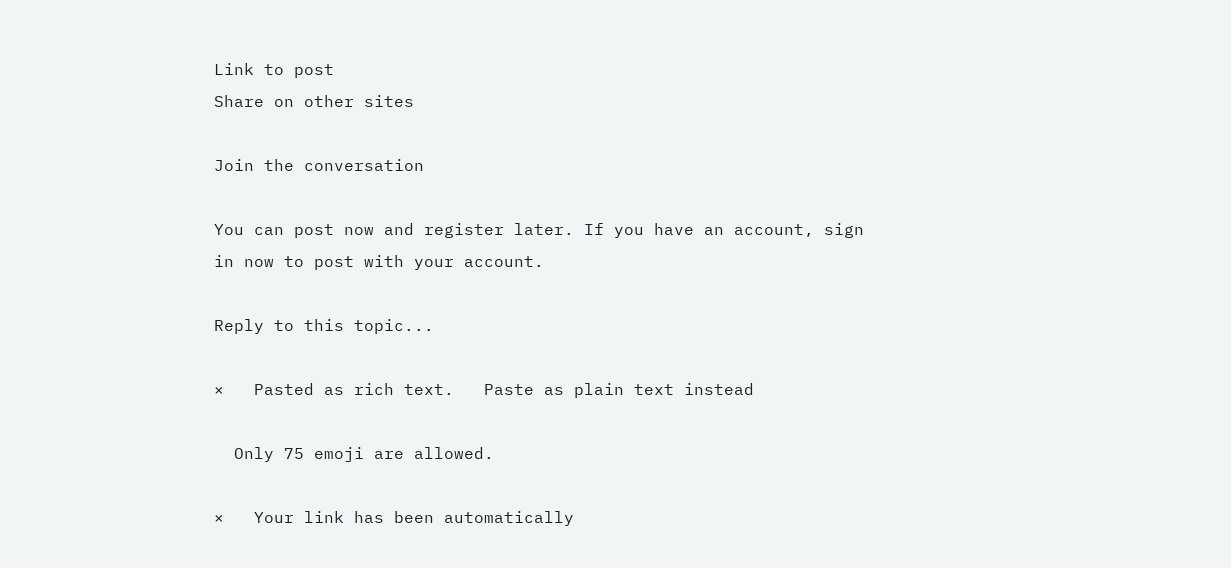Link to post
Share on other sites

Join the conversation

You can post now and register later. If you have an account, sign in now to post with your account.

Reply to this topic...

×   Pasted as rich text.   Paste as plain text instead

  Only 75 emoji are allowed.

×   Your link has been automatically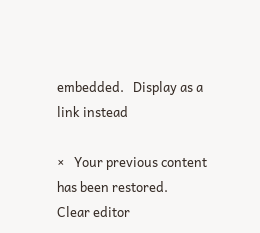embedded.   Display as a link instead

×   Your previous content has been restored.   Clear editor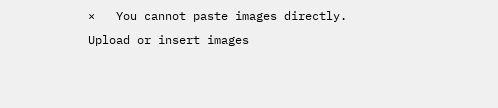×   You cannot paste images directly. Upload or insert images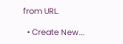from URL.

  • Create New...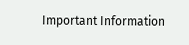Important Information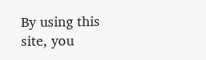By using this site, you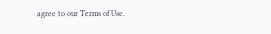agree to our Terms of Use.